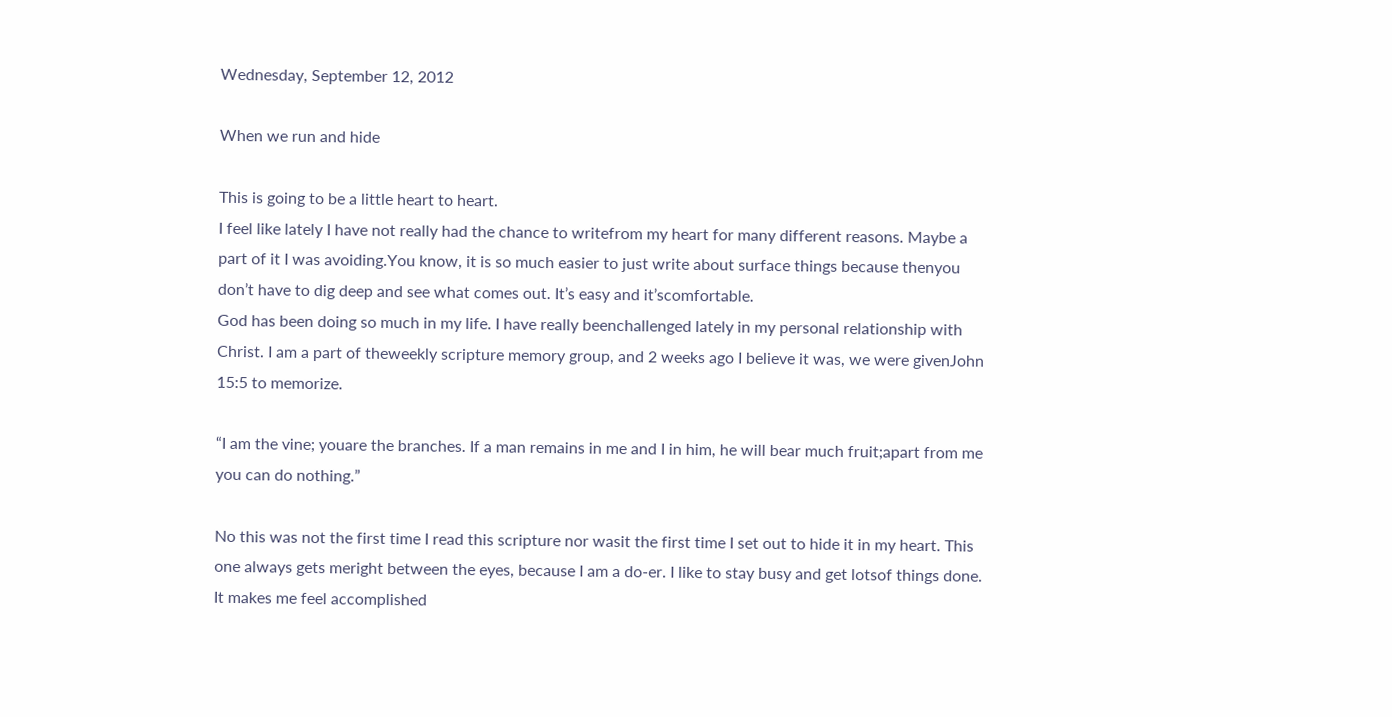Wednesday, September 12, 2012

When we run and hide

This is going to be a little heart to heart.
I feel like lately I have not really had the chance to writefrom my heart for many different reasons. Maybe a part of it I was avoiding.You know, it is so much easier to just write about surface things because thenyou don’t have to dig deep and see what comes out. It’s easy and it’scomfortable.
God has been doing so much in my life. I have really beenchallenged lately in my personal relationship with Christ. I am a part of theweekly scripture memory group, and 2 weeks ago I believe it was, we were givenJohn 15:5 to memorize.

“I am the vine; youare the branches. If a man remains in me and I in him, he will bear much fruit;apart from me you can do nothing.”

No this was not the first time I read this scripture nor wasit the first time I set out to hide it in my heart. This one always gets meright between the eyes, because I am a do-er. I like to stay busy and get lotsof things done. It makes me feel accomplished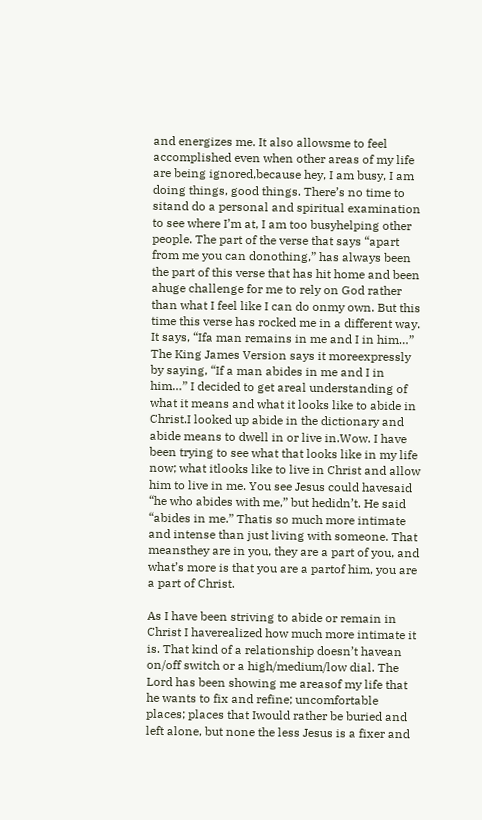and energizes me. It also allowsme to feel accomplished even when other areas of my life are being ignored,because hey, I am busy, I am doing things, good things. There’s no time to sitand do a personal and spiritual examination to see where I’m at, I am too busyhelping other people. The part of the verse that says “apart from me you can donothing,” has always been the part of this verse that has hit home and been ahuge challenge for me to rely on God rather than what I feel like I can do onmy own. But this time this verse has rocked me in a different way. It says, “Ifa man remains in me and I in him…” The King James Version says it moreexpressly by saying, “If a man abides in me and I in him…” I decided to get areal understanding of what it means and what it looks like to abide in Christ.I looked up abide in the dictionary and abide means to dwell in or live in.Wow. I have been trying to see what that looks like in my life now; what itlooks like to live in Christ and allow him to live in me. You see Jesus could havesaid “he who abides with me,” but hedidn’t. He said “abides in me.” Thatis so much more intimate and intense than just living with someone. That meansthey are in you, they are a part of you, and what’s more is that you are a partof him, you are a part of Christ.

As I have been striving to abide or remain in Christ I haverealized how much more intimate it is. That kind of a relationship doesn’t havean on/off switch or a high/medium/low dial. The Lord has been showing me areasof my life that he wants to fix and refine; uncomfortable places; places that Iwould rather be buried and left alone, but none the less Jesus is a fixer and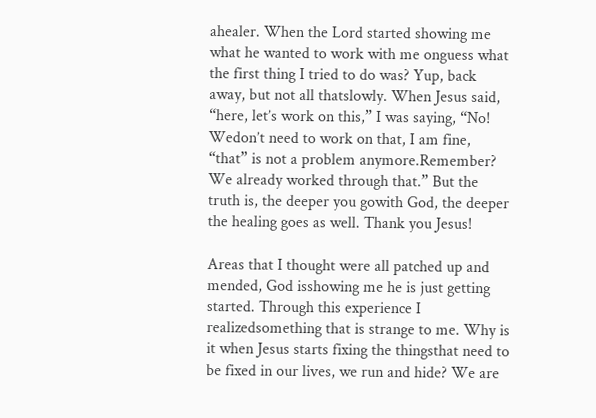ahealer. When the Lord started showing me what he wanted to work with me onguess what the first thing I tried to do was? Yup, back away, but not all thatslowly. When Jesus said, “here, let’s work on this,” I was saying, “No! Wedon’t need to work on that, I am fine, “that” is not a problem anymore.Remember? We already worked through that.” But the truth is, the deeper you gowith God, the deeper the healing goes as well. Thank you Jesus!

Areas that I thought were all patched up and mended, God isshowing me he is just getting started. Through this experience I realizedsomething that is strange to me. Why is it when Jesus starts fixing the thingsthat need to be fixed in our lives, we run and hide? We are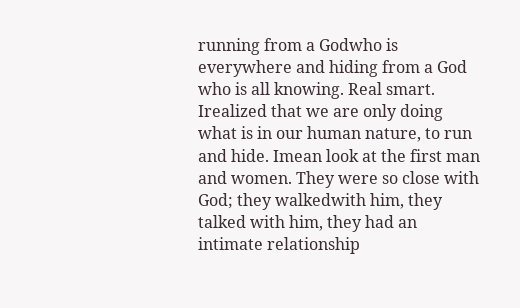running from a Godwho is everywhere and hiding from a God who is all knowing. Real smart. Irealized that we are only doing what is in our human nature, to run and hide. Imean look at the first man and women. They were so close with God; they walkedwith him, they talked with him, they had an intimate relationship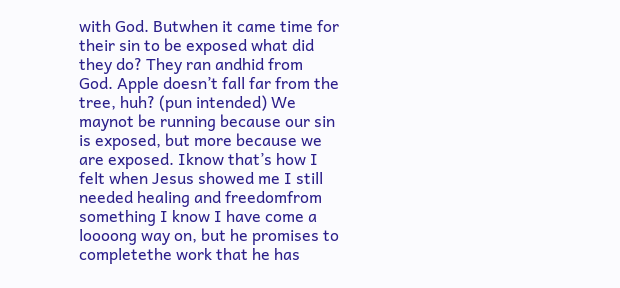with God. Butwhen it came time for their sin to be exposed what did they do? They ran andhid from God. Apple doesn’t fall far from the tree, huh? (pun intended) We maynot be running because our sin is exposed, but more because we are exposed. Iknow that’s how I felt when Jesus showed me I still needed healing and freedomfrom something I know I have come a loooong way on, but he promises to completethe work that he has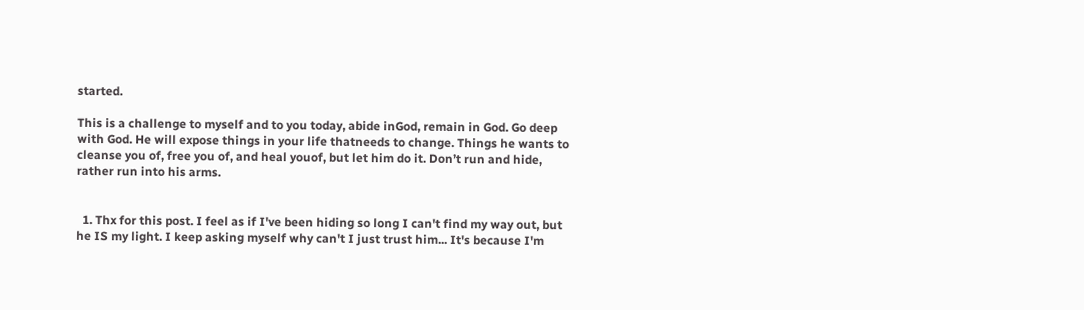started.

This is a challenge to myself and to you today, abide inGod, remain in God. Go deep with God. He will expose things in your life thatneeds to change. Things he wants to cleanse you of, free you of, and heal youof, but let him do it. Don’t run and hide, rather run into his arms.


  1. Thx for this post. I feel as if I've been hiding so long I can't find my way out, but he IS my light. I keep asking myself why can't I just trust him... It's because I'm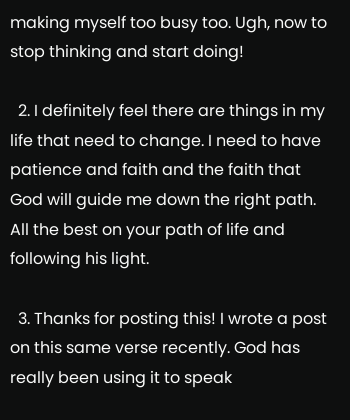making myself too busy too. Ugh, now to stop thinking and start doing!

  2. I definitely feel there are things in my life that need to change. I need to have patience and faith and the faith that God will guide me down the right path. All the best on your path of life and following his light.

  3. Thanks for posting this! I wrote a post on this same verse recently. God has really been using it to speak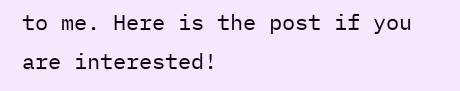to me. Here is the post if you are interested!